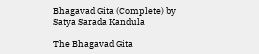Bhagavad Gita (Complete) by Satya Sarada Kandula

The Bhagavad Gita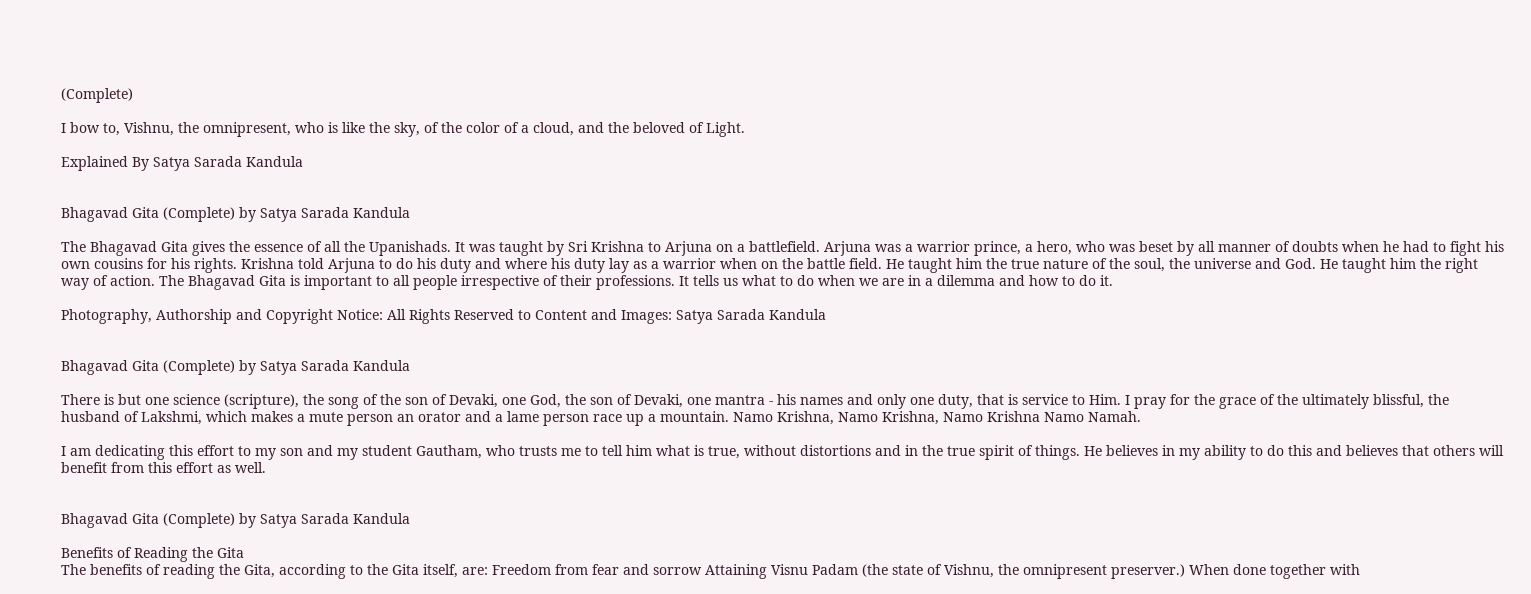(Complete)

I bow to, Vishnu, the omnipresent, who is like the sky, of the color of a cloud, and the beloved of Light.

Explained By Satya Sarada Kandula


Bhagavad Gita (Complete) by Satya Sarada Kandula

The Bhagavad Gita gives the essence of all the Upanishads. It was taught by Sri Krishna to Arjuna on a battlefield. Arjuna was a warrior prince, a hero, who was beset by all manner of doubts when he had to fight his own cousins for his rights. Krishna told Arjuna to do his duty and where his duty lay as a warrior when on the battle field. He taught him the true nature of the soul, the universe and God. He taught him the right way of action. The Bhagavad Gita is important to all people irrespective of their professions. It tells us what to do when we are in a dilemma and how to do it.

Photography, Authorship and Copyright Notice: All Rights Reserved to Content and Images: Satya Sarada Kandula


Bhagavad Gita (Complete) by Satya Sarada Kandula

There is but one science (scripture), the song of the son of Devaki, one God, the son of Devaki, one mantra - his names and only one duty, that is service to Him. I pray for the grace of the ultimately blissful, the husband of Lakshmi, which makes a mute person an orator and a lame person race up a mountain. Namo Krishna, Namo Krishna, Namo Krishna Namo Namah.

I am dedicating this effort to my son and my student Gautham, who trusts me to tell him what is true, without distortions and in the true spirit of things. He believes in my ability to do this and believes that others will benefit from this effort as well.


Bhagavad Gita (Complete) by Satya Sarada Kandula

Benefits of Reading the Gita
The benefits of reading the Gita, according to the Gita itself, are: Freedom from fear and sorrow Attaining Visnu Padam (the state of Vishnu, the omnipresent preserver.) When done together with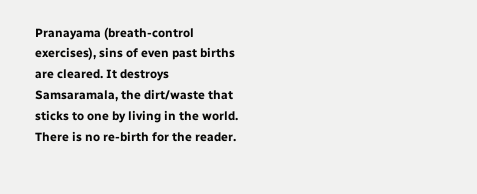Pranayama (breath-control exercises), sins of even past births are cleared. It destroys Samsaramala, the dirt/waste that sticks to one by living in the world. There is no re-birth for the reader.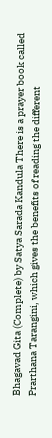Bhagavad Gita (Complete) by Satya Sarada Kandula There is a prayer book called Prarthana Tarangini, which gives the benefits of reading the different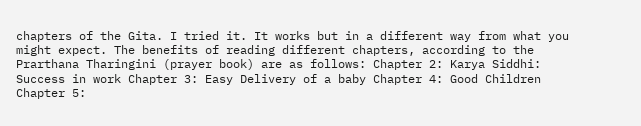chapters of the Gita. I tried it. It works but in a different way from what you might expect. The benefits of reading different chapters, according to the Prarthana Tharingini (prayer book) are as follows: Chapter 2: Karya Siddhi: Success in work Chapter 3: Easy Delivery of a baby Chapter 4: Good Children Chapter 5: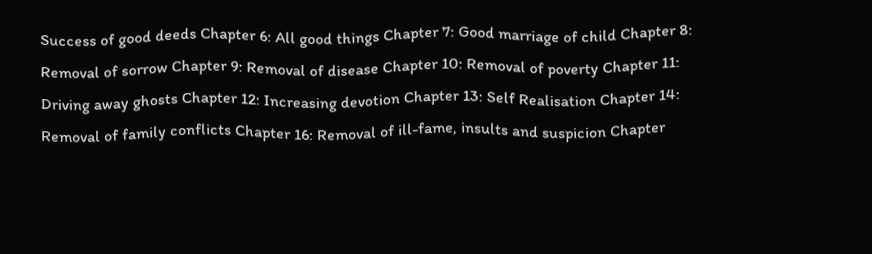Success of good deeds Chapter 6: All good things Chapter 7: Good marriage of child Chapter 8: Removal of sorrow Chapter 9: Removal of disease Chapter 10: Removal of poverty Chapter 11: Driving away ghosts Chapter 12: Increasing devotion Chapter 13: Self Realisation Chapter 14: Removal of family conflicts Chapter 16: Removal of ill-fame, insults and suspicion Chapter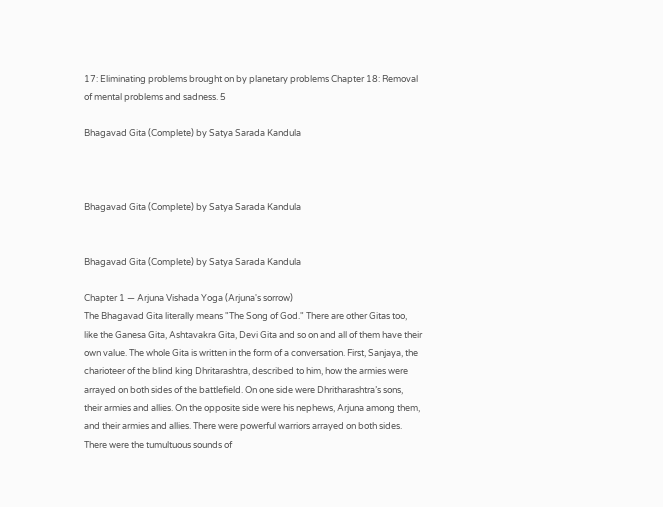17: Eliminating problems brought on by planetary problems Chapter 18: Removal of mental problems and sadness. 5

Bhagavad Gita (Complete) by Satya Sarada Kandula



Bhagavad Gita (Complete) by Satya Sarada Kandula


Bhagavad Gita (Complete) by Satya Sarada Kandula

Chapter 1 — Arjuna Vishada Yoga (Arjuna's sorrow)
The Bhagavad Gita literally means "The Song of God." There are other Gitas too, like the Ganesa Gita, Ashtavakra Gita, Devi Gita and so on and all of them have their own value. The whole Gita is written in the form of a conversation. First, Sanjaya, the charioteer of the blind king Dhritarashtra, described to him, how the armies were arrayed on both sides of the battlefield. On one side were Dhritharashtra’s sons, their armies and allies. On the opposite side were his nephews, Arjuna among them, and their armies and allies. There were powerful warriors arrayed on both sides. There were the tumultuous sounds of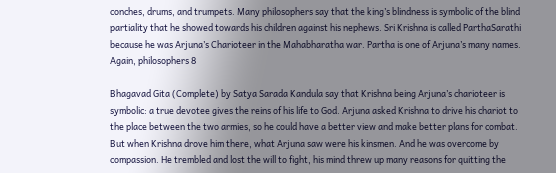conches, drums, and trumpets. Many philosophers say that the king’s blindness is symbolic of the blind partiality that he showed towards his children against his nephews. Sri Krishna is called ParthaSarathi because he was Arjuna’s Charioteer in the Mahabharatha war. Partha is one of Arjuna’s many names. Again, philosophers 8

Bhagavad Gita (Complete) by Satya Sarada Kandula say that Krishna being Arjuna’s charioteer is symbolic: a true devotee gives the reins of his life to God. Arjuna asked Krishna to drive his chariot to the place between the two armies, so he could have a better view and make better plans for combat. But when Krishna drove him there, what Arjuna saw were his kinsmen. And he was overcome by compassion. He trembled and lost the will to fight, his mind threw up many reasons for quitting the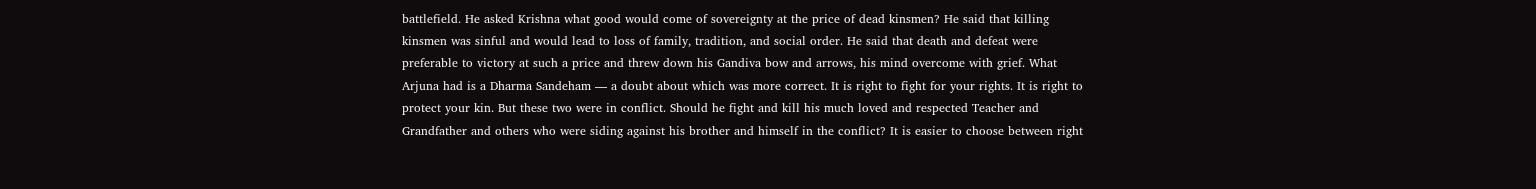battlefield. He asked Krishna what good would come of sovereignty at the price of dead kinsmen? He said that killing kinsmen was sinful and would lead to loss of family, tradition, and social order. He said that death and defeat were preferable to victory at such a price and threw down his Gandiva bow and arrows, his mind overcome with grief. What Arjuna had is a Dharma Sandeham — a doubt about which was more correct. It is right to fight for your rights. It is right to protect your kin. But these two were in conflict. Should he fight and kill his much loved and respected Teacher and Grandfather and others who were siding against his brother and himself in the conflict? It is easier to choose between right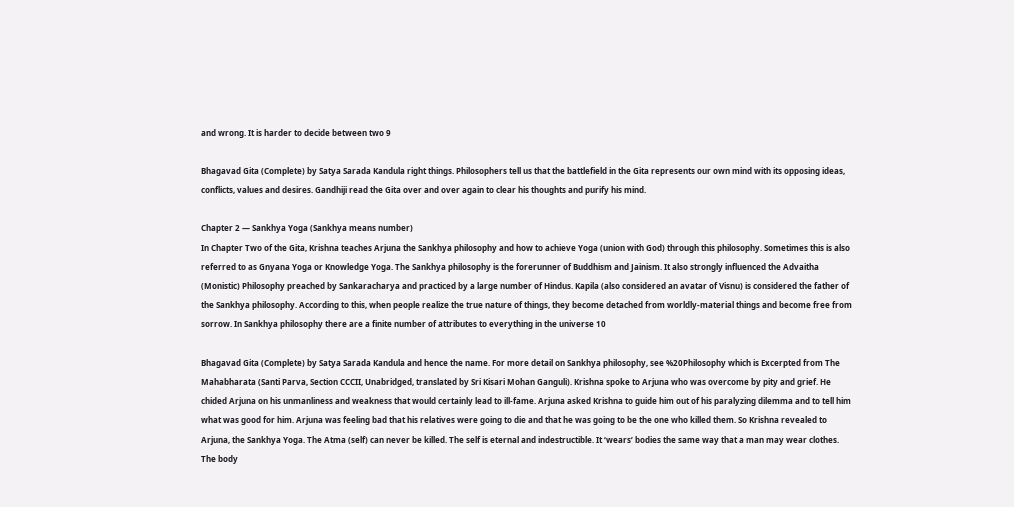and wrong. It is harder to decide between two 9

Bhagavad Gita (Complete) by Satya Sarada Kandula right things. Philosophers tell us that the battlefield in the Gita represents our own mind with its opposing ideas, conflicts, values and desires. Gandhiji read the Gita over and over again to clear his thoughts and purify his mind.

Chapter 2 — Sankhya Yoga (Sankhya means number)
In Chapter Two of the Gita, Krishna teaches Arjuna the Sankhya philosophy and how to achieve Yoga (union with God) through this philosophy. Sometimes this is also referred to as Gnyana Yoga or Knowledge Yoga. The Sankhya philosophy is the forerunner of Buddhism and Jainism. It also strongly influenced the Advaitha (Monistic) Philosophy preached by Sankaracharya and practiced by a large number of Hindus. Kapila (also considered an avatar of Visnu) is considered the father of the Sankhya philosophy. According to this, when people realize the true nature of things, they become detached from worldly-material things and become free from sorrow. In Sankhya philosophy there are a finite number of attributes to everything in the universe 10

Bhagavad Gita (Complete) by Satya Sarada Kandula and hence the name. For more detail on Sankhya philosophy, see %20Philosophy which is Excerpted from The Mahabharata (Santi Parva, Section CCCII, Unabridged, translated by Sri Kisari Mohan Ganguli). Krishna spoke to Arjuna who was overcome by pity and grief. He chided Arjuna on his unmanliness and weakness that would certainly lead to ill-fame. Arjuna asked Krishna to guide him out of his paralyzing dilemma and to tell him what was good for him. Arjuna was feeling bad that his relatives were going to die and that he was going to be the one who killed them. So Krishna revealed to Arjuna, the Sankhya Yoga. The Atma (self) can never be killed. The self is eternal and indestructible. It ‘wears’ bodies the same way that a man may wear clothes. The body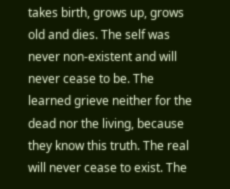takes birth, grows up, grows old and dies. The self was never non-existent and will never cease to be. The learned grieve neither for the dead nor the living, because they know this truth. The real will never cease to exist. The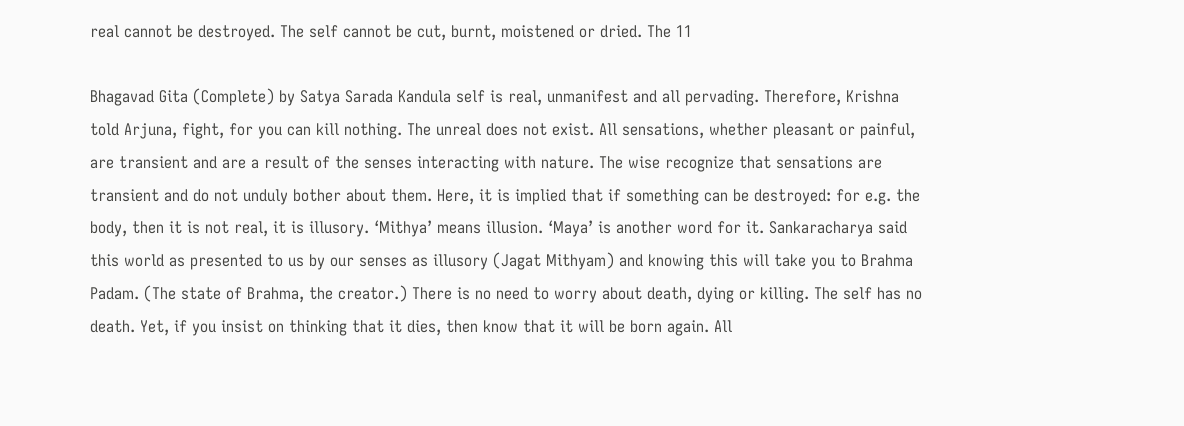real cannot be destroyed. The self cannot be cut, burnt, moistened or dried. The 11

Bhagavad Gita (Complete) by Satya Sarada Kandula self is real, unmanifest and all pervading. Therefore, Krishna told Arjuna, fight, for you can kill nothing. The unreal does not exist. All sensations, whether pleasant or painful, are transient and are a result of the senses interacting with nature. The wise recognize that sensations are transient and do not unduly bother about them. Here, it is implied that if something can be destroyed: for e.g. the body, then it is not real, it is illusory. ‘Mithya’ means illusion. ‘Maya’ is another word for it. Sankaracharya said this world as presented to us by our senses as illusory (Jagat Mithyam) and knowing this will take you to Brahma Padam. (The state of Brahma, the creator.) There is no need to worry about death, dying or killing. The self has no death. Yet, if you insist on thinking that it dies, then know that it will be born again. All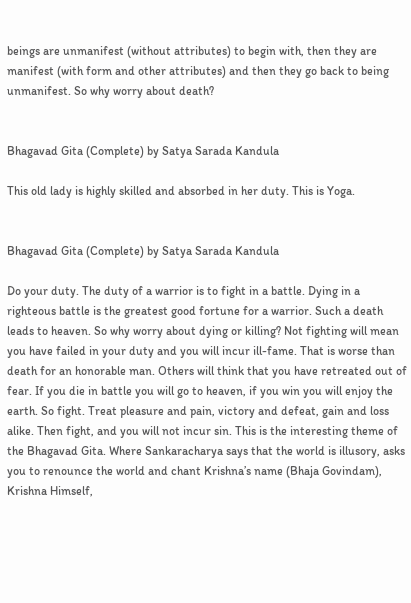beings are unmanifest (without attributes) to begin with, then they are manifest (with form and other attributes) and then they go back to being unmanifest. So why worry about death?


Bhagavad Gita (Complete) by Satya Sarada Kandula

This old lady is highly skilled and absorbed in her duty. This is Yoga.


Bhagavad Gita (Complete) by Satya Sarada Kandula

Do your duty. The duty of a warrior is to fight in a battle. Dying in a righteous battle is the greatest good fortune for a warrior. Such a death leads to heaven. So why worry about dying or killing? Not fighting will mean you have failed in your duty and you will incur ill-fame. That is worse than death for an honorable man. Others will think that you have retreated out of fear. If you die in battle you will go to heaven, if you win you will enjoy the earth. So fight. Treat pleasure and pain, victory and defeat, gain and loss alike. Then fight, and you will not incur sin. This is the interesting theme of the Bhagavad Gita. Where Sankaracharya says that the world is illusory, asks you to renounce the world and chant Krishna’s name (Bhaja Govindam), Krishna Himself,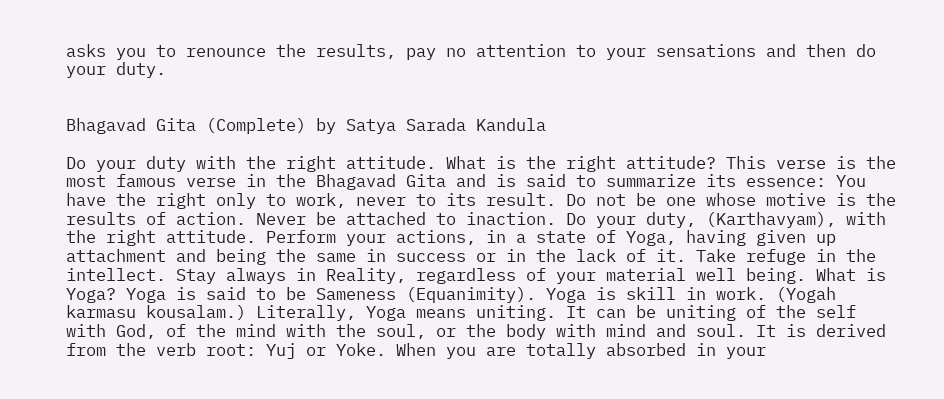asks you to renounce the results, pay no attention to your sensations and then do your duty.


Bhagavad Gita (Complete) by Satya Sarada Kandula

Do your duty with the right attitude. What is the right attitude? This verse is the most famous verse in the Bhagavad Gita and is said to summarize its essence: You have the right only to work, never to its result. Do not be one whose motive is the results of action. Never be attached to inaction. Do your duty, (Karthavyam), with the right attitude. Perform your actions, in a state of Yoga, having given up attachment and being the same in success or in the lack of it. Take refuge in the intellect. Stay always in Reality, regardless of your material well being. What is Yoga? Yoga is said to be Sameness (Equanimity). Yoga is skill in work. (Yogah karmasu kousalam.) Literally, Yoga means uniting. It can be uniting of the self with God, of the mind with the soul, or the body with mind and soul. It is derived from the verb root: Yuj or Yoke. When you are totally absorbed in your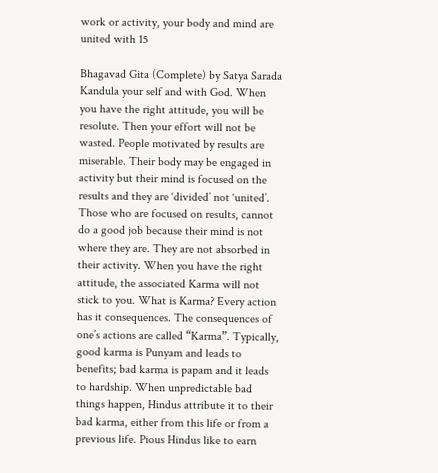work or activity, your body and mind are united with 15

Bhagavad Gita (Complete) by Satya Sarada Kandula your self and with God. When you have the right attitude, you will be resolute. Then your effort will not be wasted. People motivated by results are miserable. Their body may be engaged in activity but their mind is focused on the results and they are ‘divided’ not ‘united’. Those who are focused on results, cannot do a good job because their mind is not where they are. They are not absorbed in their activity. When you have the right attitude, the associated Karma will not stick to you. What is Karma? Every action has it consequences. The consequences of one’s actions are called “Karma”. Typically, good karma is Punyam and leads to benefits; bad karma is papam and it leads to hardship. When unpredictable bad things happen, Hindus attribute it to their bad karma, either from this life or from a previous life. Pious Hindus like to earn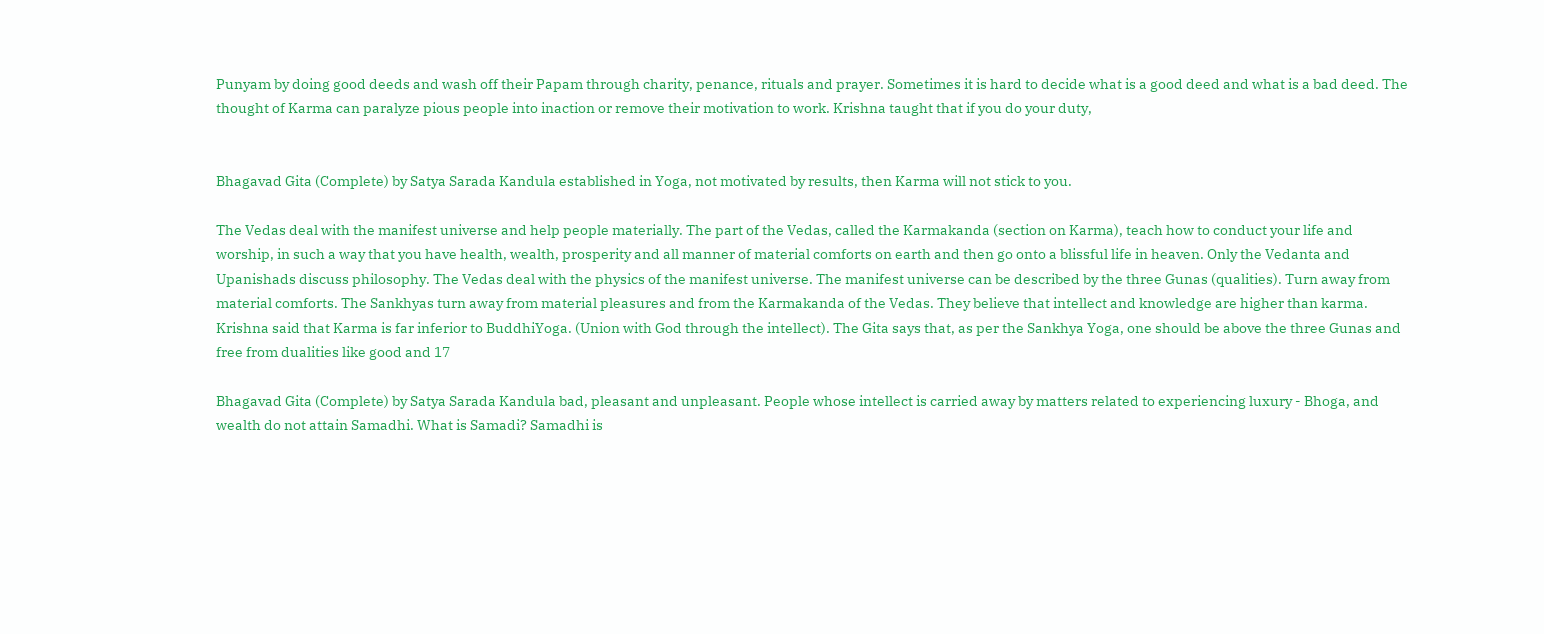Punyam by doing good deeds and wash off their Papam through charity, penance, rituals and prayer. Sometimes it is hard to decide what is a good deed and what is a bad deed. The thought of Karma can paralyze pious people into inaction or remove their motivation to work. Krishna taught that if you do your duty,


Bhagavad Gita (Complete) by Satya Sarada Kandula established in Yoga, not motivated by results, then Karma will not stick to you.

The Vedas deal with the manifest universe and help people materially. The part of the Vedas, called the Karmakanda (section on Karma), teach how to conduct your life and worship, in such a way that you have health, wealth, prosperity and all manner of material comforts on earth and then go onto a blissful life in heaven. Only the Vedanta and Upanishads discuss philosophy. The Vedas deal with the physics of the manifest universe. The manifest universe can be described by the three Gunas (qualities). Turn away from material comforts. The Sankhyas turn away from material pleasures and from the Karmakanda of the Vedas. They believe that intellect and knowledge are higher than karma. Krishna said that Karma is far inferior to BuddhiYoga. (Union with God through the intellect). The Gita says that, as per the Sankhya Yoga, one should be above the three Gunas and free from dualities like good and 17

Bhagavad Gita (Complete) by Satya Sarada Kandula bad, pleasant and unpleasant. People whose intellect is carried away by matters related to experiencing luxury - Bhoga, and wealth do not attain Samadhi. What is Samadi? Samadhi is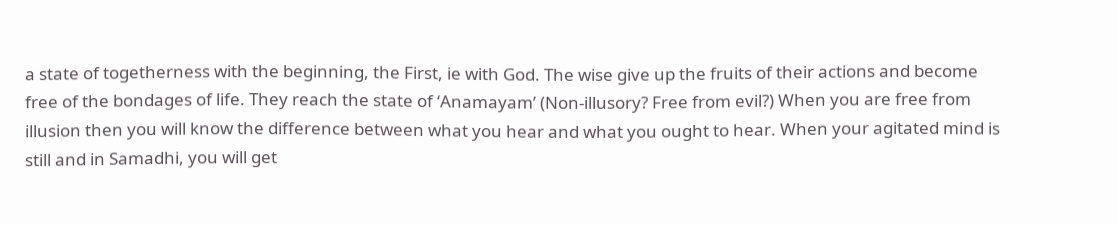a state of togetherness with the beginning, the First, ie with God. The wise give up the fruits of their actions and become free of the bondages of life. They reach the state of ‘Anamayam’ (Non-illusory? Free from evil?) When you are free from illusion then you will know the difference between what you hear and what you ought to hear. When your agitated mind is still and in Samadhi, you will get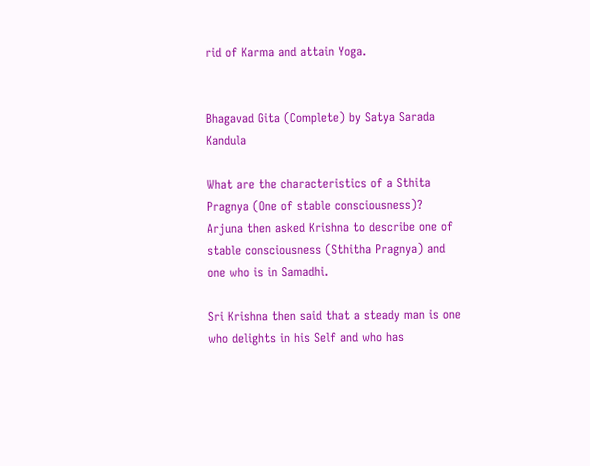rid of Karma and attain Yoga.


Bhagavad Gita (Complete) by Satya Sarada Kandula

What are the characteristics of a Sthita Pragnya (One of stable consciousness)? Arjuna then asked Krishna to describe one of stable consciousness (Sthitha Pragnya) and one who is in Samadhi.

Sri Krishna then said that a steady man is one who delights in his Self and who has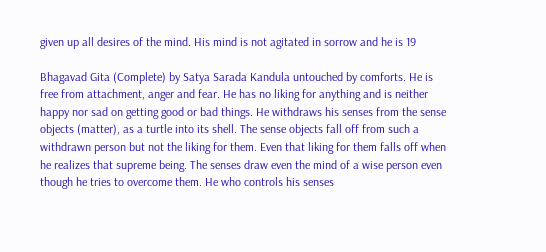given up all desires of the mind. His mind is not agitated in sorrow and he is 19

Bhagavad Gita (Complete) by Satya Sarada Kandula untouched by comforts. He is free from attachment, anger and fear. He has no liking for anything and is neither happy nor sad on getting good or bad things. He withdraws his senses from the sense objects (matter), as a turtle into its shell. The sense objects fall off from such a withdrawn person but not the liking for them. Even that liking for them falls off when he realizes that supreme being. The senses draw even the mind of a wise person even though he tries to overcome them. He who controls his senses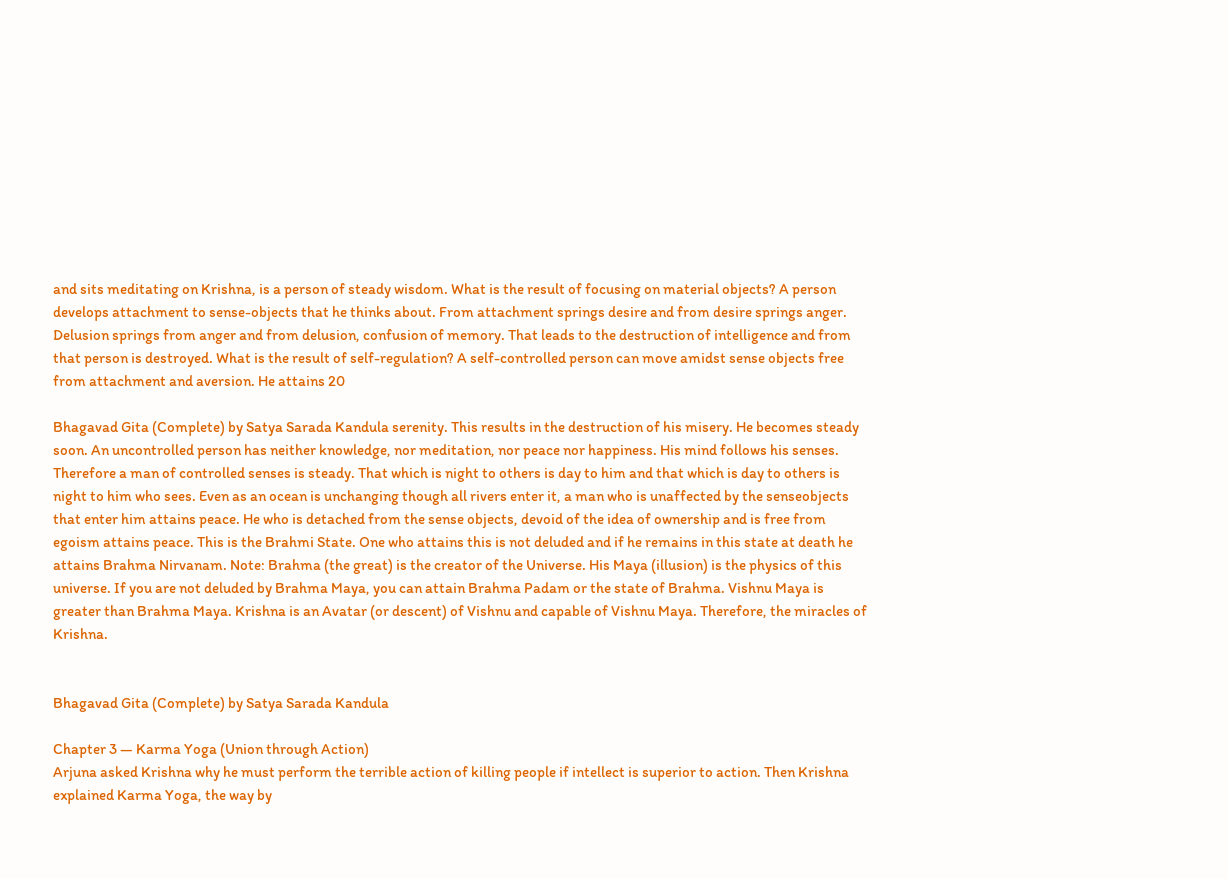and sits meditating on Krishna, is a person of steady wisdom. What is the result of focusing on material objects? A person develops attachment to sense-objects that he thinks about. From attachment springs desire and from desire springs anger. Delusion springs from anger and from delusion, confusion of memory. That leads to the destruction of intelligence and from that person is destroyed. What is the result of self-regulation? A self-controlled person can move amidst sense objects free from attachment and aversion. He attains 20

Bhagavad Gita (Complete) by Satya Sarada Kandula serenity. This results in the destruction of his misery. He becomes steady soon. An uncontrolled person has neither knowledge, nor meditation, nor peace nor happiness. His mind follows his senses. Therefore a man of controlled senses is steady. That which is night to others is day to him and that which is day to others is night to him who sees. Even as an ocean is unchanging though all rivers enter it, a man who is unaffected by the senseobjects that enter him attains peace. He who is detached from the sense objects, devoid of the idea of ownership and is free from egoism attains peace. This is the Brahmi State. One who attains this is not deluded and if he remains in this state at death he attains Brahma Nirvanam. Note: Brahma (the great) is the creator of the Universe. His Maya (illusion) is the physics of this universe. If you are not deluded by Brahma Maya, you can attain Brahma Padam or the state of Brahma. Vishnu Maya is greater than Brahma Maya. Krishna is an Avatar (or descent) of Vishnu and capable of Vishnu Maya. Therefore, the miracles of Krishna.


Bhagavad Gita (Complete) by Satya Sarada Kandula

Chapter 3 — Karma Yoga (Union through Action)
Arjuna asked Krishna why he must perform the terrible action of killing people if intellect is superior to action. Then Krishna explained Karma Yoga, the way by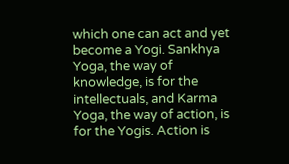which one can act and yet become a Yogi. Sankhya Yoga, the way of knowledge, is for the intellectuals, and Karma Yoga, the way of action, is for the Yogis. Action is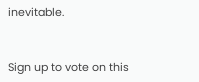inevitable.


Sign up to vote on this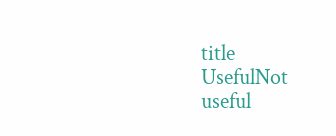title
UsefulNot useful